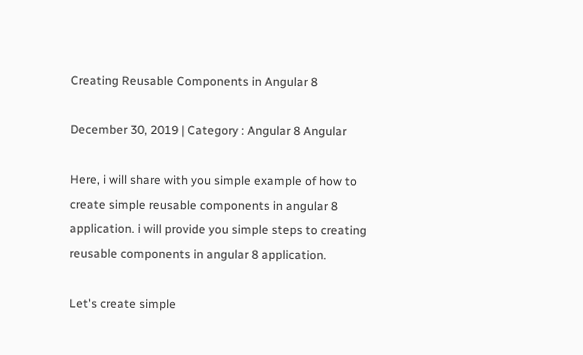Creating Reusable Components in Angular 8

December 30, 2019 | Category : Angular 8 Angular

Here, i will share with you simple example of how to create simple reusable components in angular 8 application. i will provide you simple steps to creating reusable components in angular 8 application.

Let's create simple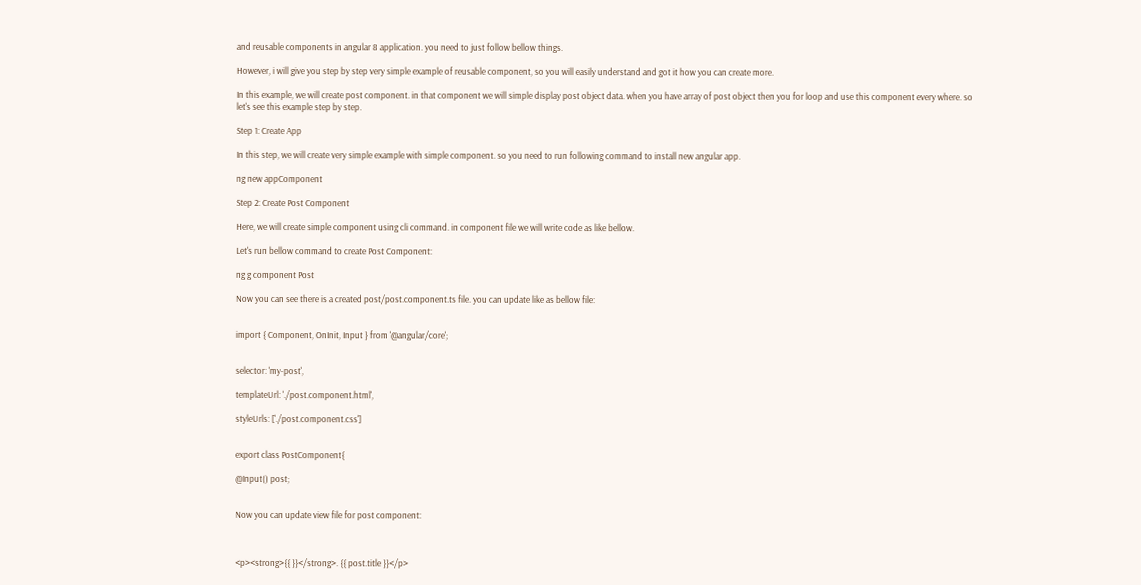and reusable components in angular 8 application. you need to just follow bellow things.

However, i will give you step by step very simple example of reusable component, so you will easily understand and got it how you can create more.

In this example, we will create post component. in that component we will simple display post object data. when you have array of post object then you for loop and use this component every where. so let's see this example step by step.

Step 1: Create App

In this step, we will create very simple example with simple component. so you need to run following command to install new angular app.

ng new appComponent

Step 2: Create Post Component

Here, we will create simple component using cli command. in component file we will write code as like bellow.

Let's run bellow command to create Post Component:

ng g component Post

Now you can see there is a created post/post.component.ts file. you can update like as bellow file:


import { Component, OnInit, Input } from '@angular/core';


selector: 'my-post',

templateUrl: './post.component.html',

styleUrls: ['./post.component.css']


export class PostComponent{

@Input() post;


Now you can update view file for post component:



<p><strong>{{ }}</strong>. {{ post.title }}</p>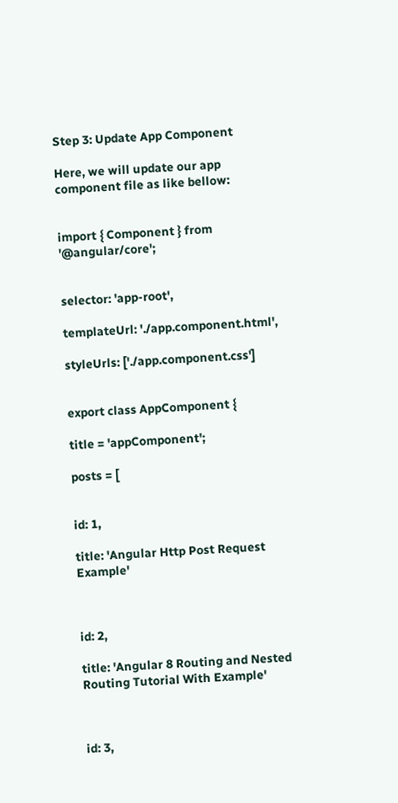Step 3: Update App Component

Here, we will update our app component file as like bellow:


import { Component } from '@angular/core';


selector: 'app-root',

templateUrl: './app.component.html',

styleUrls: ['./app.component.css']


export class AppComponent {

title = 'appComponent';

posts = [


id: 1,

title: 'Angular Http Post Request Example'



id: 2,

title: 'Angular 8 Routing and Nested Routing Tutorial With Example'



id: 3,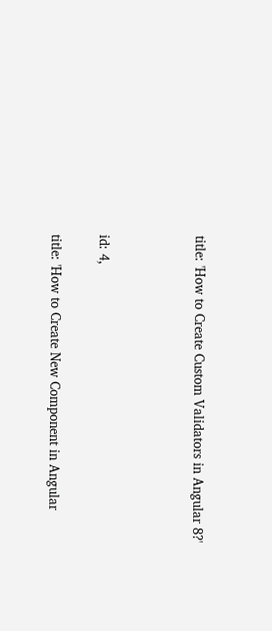title: 'How to Create Custom Validators in Angular 8?'



id: 4,

title: 'How to Create New Component in Angular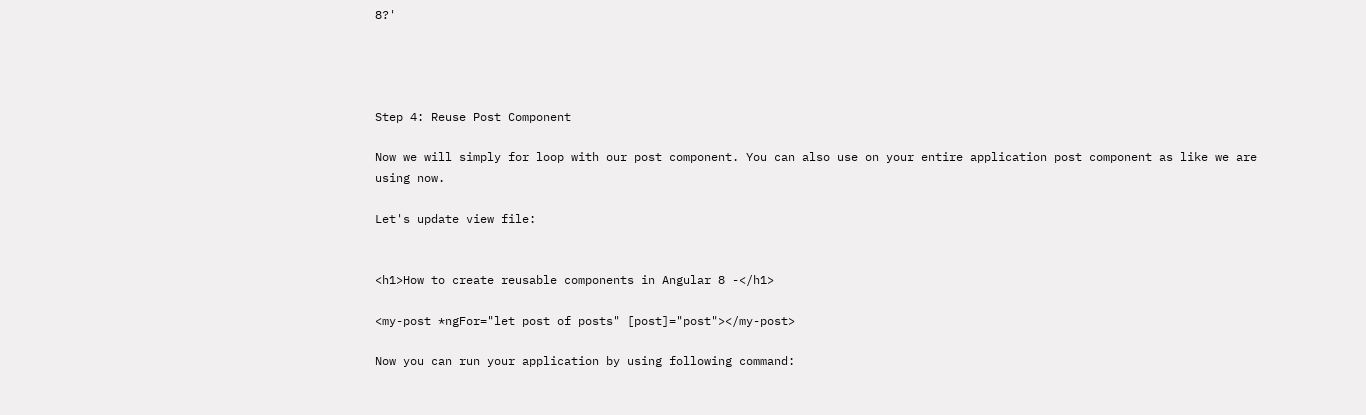8?'




Step 4: Reuse Post Component

Now we will simply for loop with our post component. You can also use on your entire application post component as like we are using now.

Let's update view file:


<h1>How to create reusable components in Angular 8 -</h1>

<my-post *ngFor="let post of posts" [post]="post"></my-post>

Now you can run your application by using following command: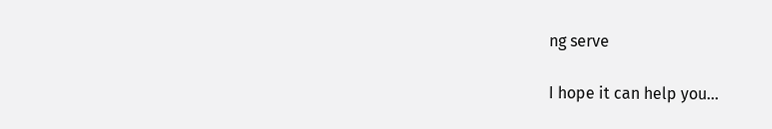ng serve

I hope it can help you...